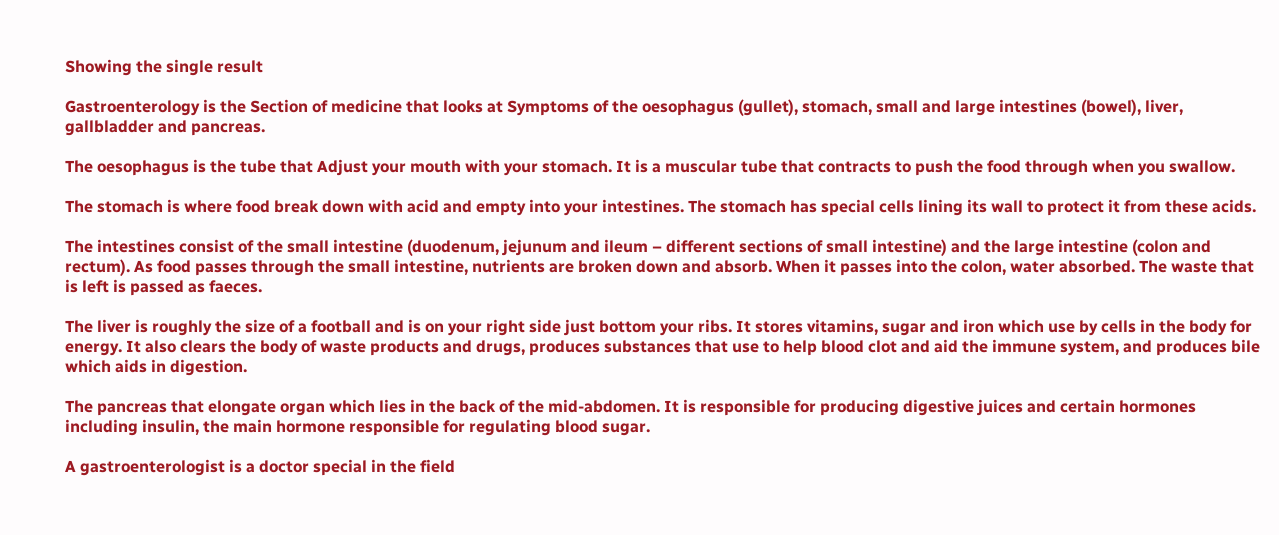Showing the single result

Gastroenterology is the Section of medicine that looks at Symptoms of the oesophagus (gullet), stomach, small and large intestines (bowel), liver, gallbladder and pancreas.

The oesophagus is the tube that Adjust your mouth with your stomach. It is a muscular tube that contracts to push the food through when you swallow.

The stomach is where food break down with acid and empty into your intestines. The stomach has special cells lining its wall to protect it from these acids.

The intestines consist of the small intestine (duodenum, jejunum and ileum – different sections of small intestine) and the large intestine (colon and rectum). As food passes through the small intestine, nutrients are broken down and absorb. When it passes into the colon, water absorbed. The waste that is left is passed as faeces.

The liver is roughly the size of a football and is on your right side just bottom your ribs. It stores vitamins, sugar and iron which use by cells in the body for energy. It also clears the body of waste products and drugs, produces substances that use to help blood clot and aid the immune system, and produces bile which aids in digestion.

The pancreas that elongate organ which lies in the back of the mid-abdomen. It is responsible for producing digestive juices and certain hormones including insulin, the main hormone responsible for regulating blood sugar.

A gastroenterologist is a doctor special in the field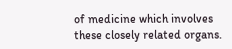of medicine which involves these closely related organs.